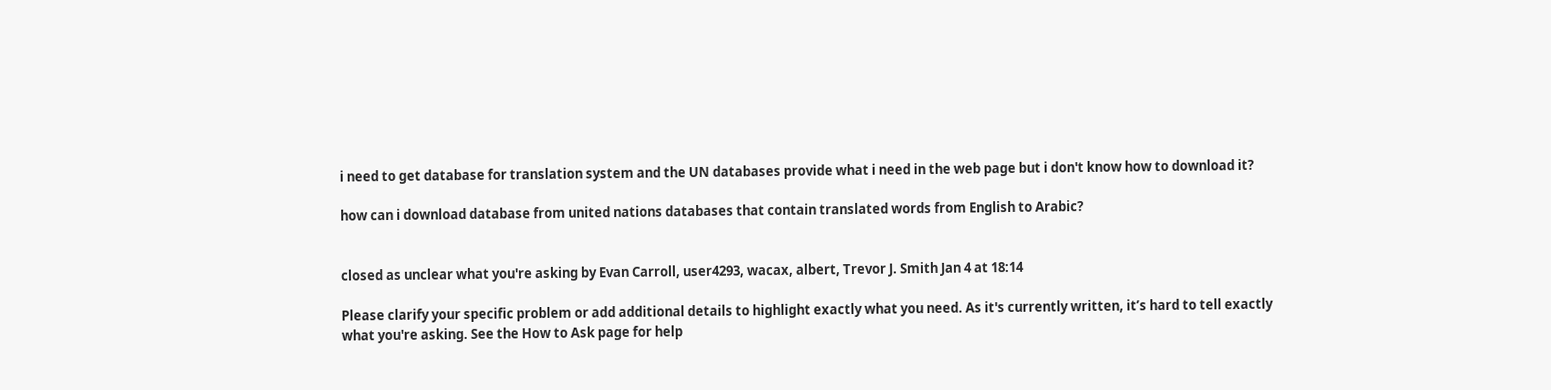i need to get database for translation system and the UN databases provide what i need in the web page but i don't know how to download it?

how can i download database from united nations databases that contain translated words from English to Arabic?


closed as unclear what you're asking by Evan Carroll, user4293, wacax, albert, Trevor J. Smith Jan 4 at 18:14

Please clarify your specific problem or add additional details to highlight exactly what you need. As it's currently written, it’s hard to tell exactly what you're asking. See the How to Ask page for help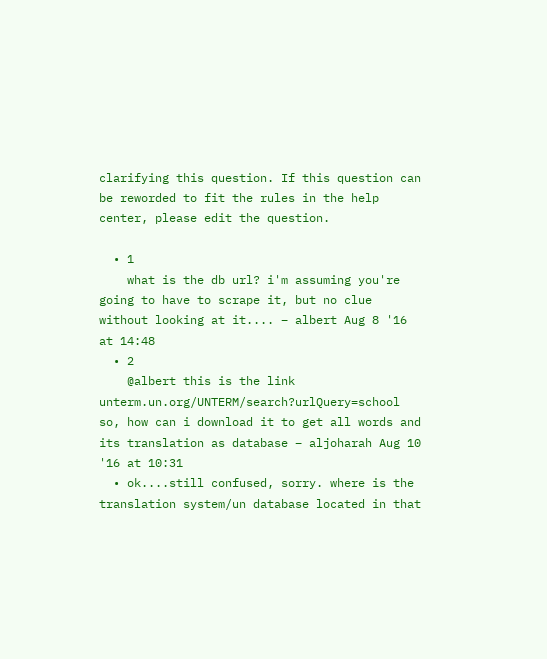clarifying this question. If this question can be reworded to fit the rules in the help center, please edit the question.

  • 1
    what is the db url? i'm assuming you're going to have to scrape it, but no clue without looking at it.... – albert Aug 8 '16 at 14:48
  • 2
    @albert this is the link unterm.un.org/UNTERM/search?urlQuery=school so, how can i download it to get all words and its translation as database – aljoharah Aug 10 '16 at 10:31
  • ok....still confused, sorry. where is the translation system/un database located in that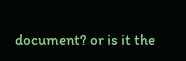document? or is it the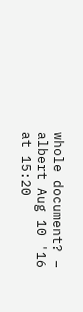whole document? – albert Aug 10 '16 at 15:20